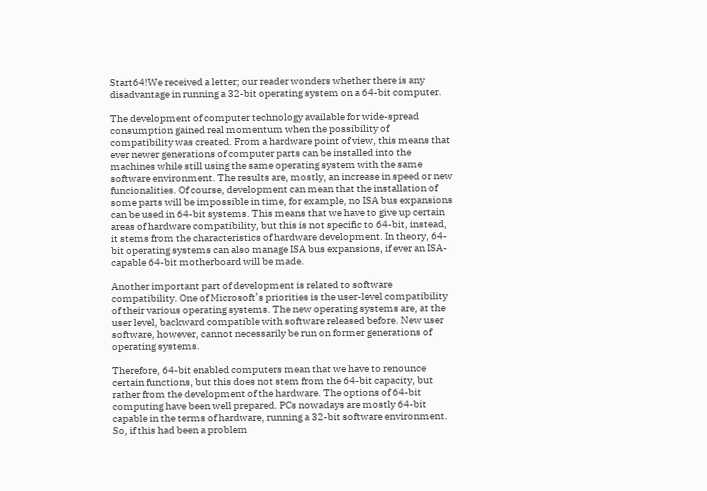Start64!We received a letter; our reader wonders whether there is any disadvantage in running a 32-bit operating system on a 64-bit computer.

The development of computer technology available for wide-spread consumption gained real momentum when the possibility of compatibility was created. From a hardware point of view, this means that ever newer generations of computer parts can be installed into the machines while still using the same operating system with the same software environment. The results are, mostly, an increase in speed or new funcionalities. Of course, development can mean that the installation of some parts will be impossible in time, for example, no ISA bus expansions can be used in 64-bit systems. This means that we have to give up certain areas of hardware compatibility, but this is not specific to 64-bit, instead, it stems from the characteristics of hardware development. In theory, 64-bit operating systems can also manage ISA bus expansions, if ever an ISA-capable 64-bit motherboard will be made.

Another important part of development is related to software compatibility. One of Microsoft’s priorities is the user-level compatibility of their various operating systems. The new operating systems are, at the user level, backward compatible with software released before. New user software, however, cannot necessarily be run on former generations of operating systems.

Therefore, 64-bit enabled computers mean that we have to renounce certain functions, but this does not stem from the 64-bit capacity, but rather from the development of the hardware. The options of 64-bit computing have been well prepared. PCs nowadays are mostly 64-bit capable in the terms of hardware, running a 32-bit software environment. So, if this had been a problem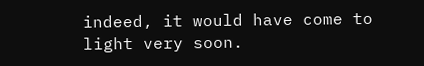indeed, it would have come to light very soon.